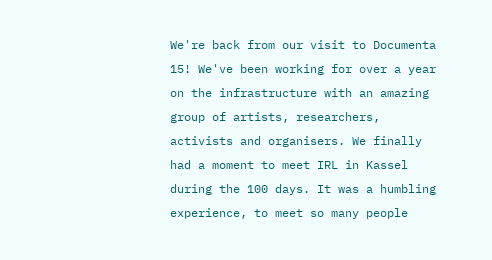We're back from our visit to Documenta 15! We've been working for over a year on the infrastructure with an amazing group of artists, researchers, activists and organisers. We finally had a moment to meet IRL in Kassel during the 100 days. It was a humbling experience, to meet so many people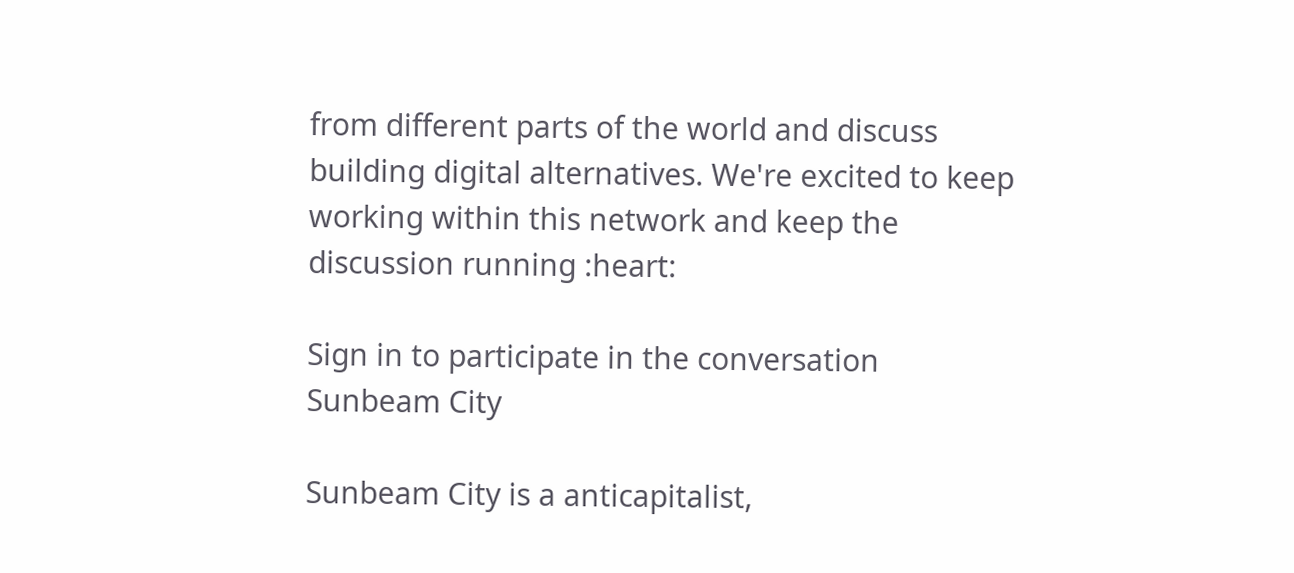from different parts of the world and discuss building digital alternatives. We're excited to keep working within this network and keep the discussion running :heart:

Sign in to participate in the conversation
Sunbeam City

Sunbeam City is a anticapitalist,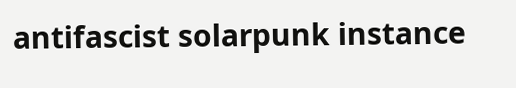antifascist solarpunk instance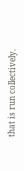that is run collectively.